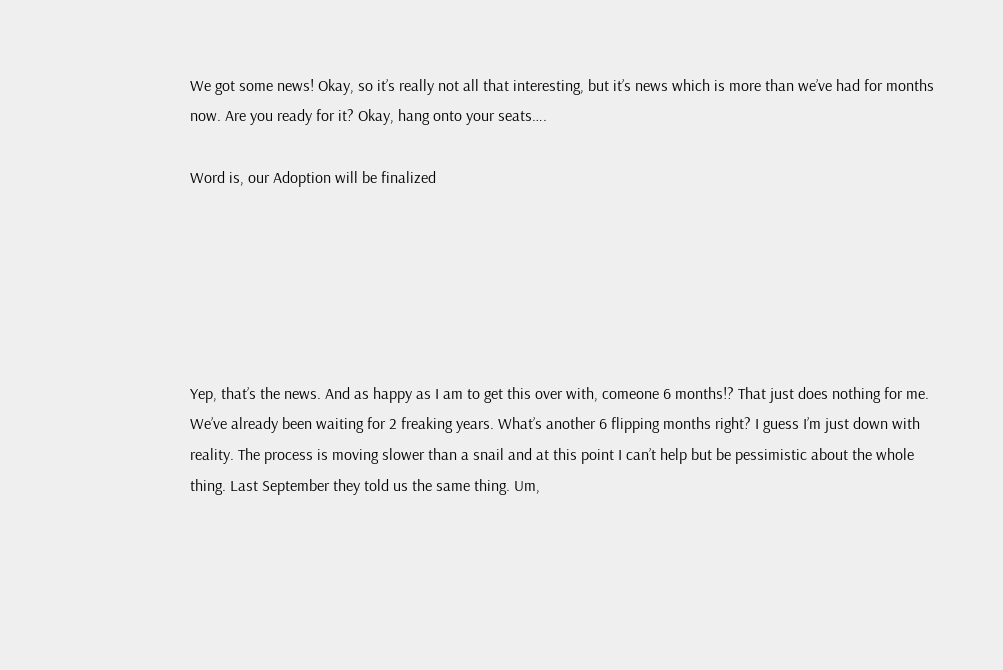We got some news! Okay, so it’s really not all that interesting, but it’s news which is more than we’ve had for months now. Are you ready for it? Okay, hang onto your seats….

Word is, our Adoption will be finalized






Yep, that’s the news. And as happy as I am to get this over with, comeone 6 months!? That just does nothing for me. We’ve already been waiting for 2 freaking years. What’s another 6 flipping months right? I guess I’m just down with reality. The process is moving slower than a snail and at this point I can’t help but be pessimistic about the whole thing. Last September they told us the same thing. Um,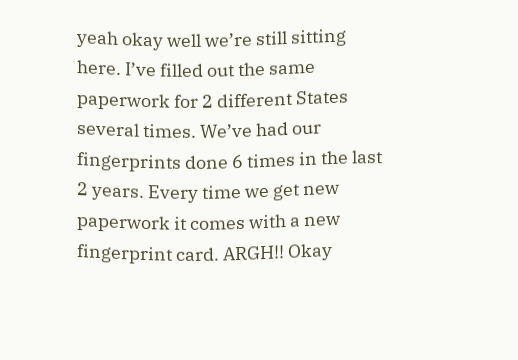yeah okay well we’re still sitting here. I’ve filled out the same paperwork for 2 different States several times. We’ve had our fingerprints done 6 times in the last 2 years. Every time we get new paperwork it comes with a new fingerprint card. ARGH!! Okay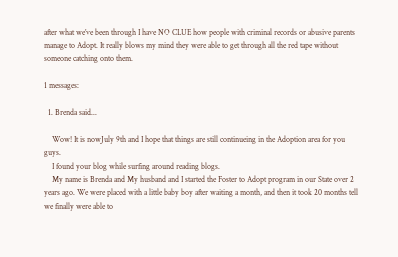after what we’ve been through I have NO CLUE how people with criminal records or abusive parents manage to Adopt. It really blows my mind they were able to get through all the red tape without someone catching onto them.

1 messages:

  1. Brenda said...

    Wow! It is nowJuly 9th and I hope that things are still continueing in the Adoption area for you guys.
    I found your blog while surfing around reading blogs.
    My name is Brenda and My husband and I started the Foster to Adopt program in our State over 2 years ago. We were placed with a little baby boy after waiting a month, and then it took 20 months tell we finally were able to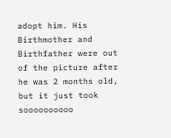adopt him. His Birthmother and Birthfather were out of the picture after he was 2 months old, but it just took soooooooooo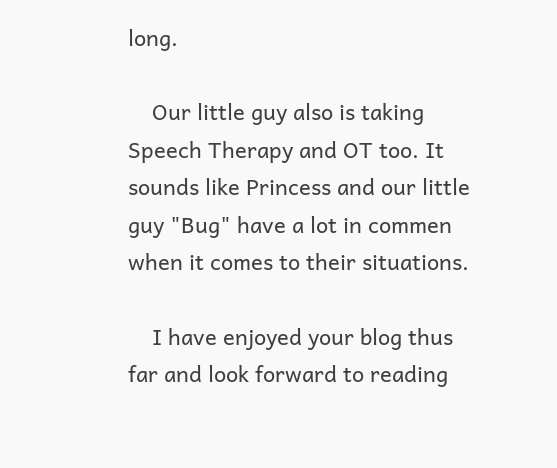long.

    Our little guy also is taking Speech Therapy and OT too. It sounds like Princess and our little guy "Bug" have a lot in commen when it comes to their situations.

    I have enjoyed your blog thus far and look forward to reading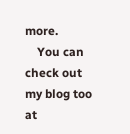more.
    You can check out my blog too at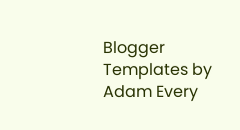Blogger Templates by Adam Every